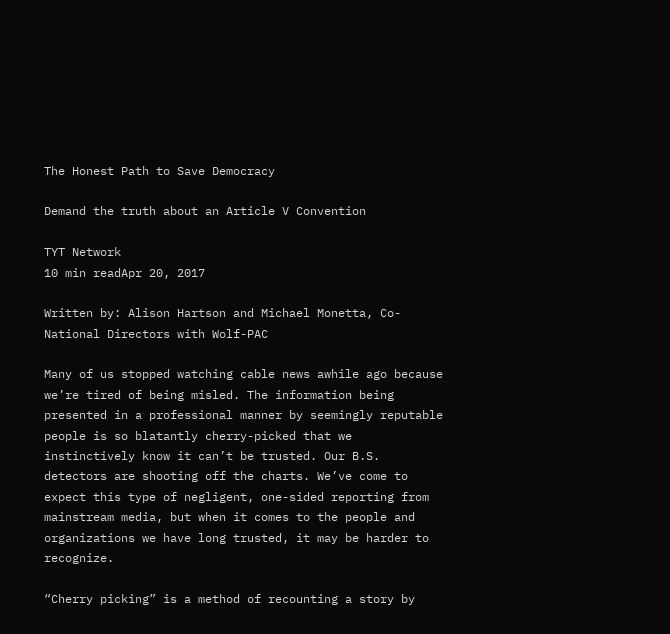The Honest Path to Save Democracy

Demand the truth about an Article V Convention

TYT Network
10 min readApr 20, 2017

Written by: Alison Hartson and Michael Monetta, Co-National Directors with Wolf-PAC

Many of us stopped watching cable news awhile ago because we’re tired of being misled. The information being presented in a professional manner by seemingly reputable people is so blatantly cherry-picked that we instinctively know it can’t be trusted. Our B.S. detectors are shooting off the charts. We’ve come to expect this type of negligent, one-sided reporting from mainstream media, but when it comes to the people and organizations we have long trusted, it may be harder to recognize.

“Cherry picking” is a method of recounting a story by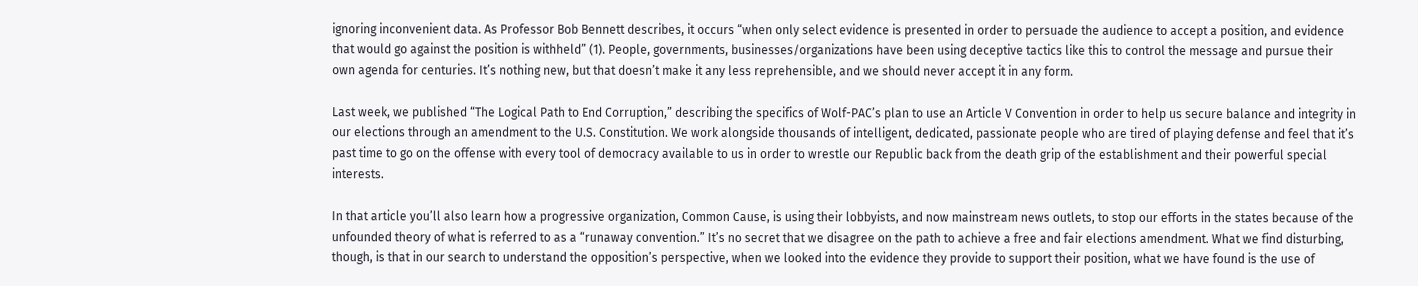ignoring inconvenient data. As Professor Bob Bennett describes, it occurs “when only select evidence is presented in order to persuade the audience to accept a position, and evidence that would go against the position is withheld” (1). People, governments, businesses/organizations have been using deceptive tactics like this to control the message and pursue their own agenda for centuries. It’s nothing new, but that doesn’t make it any less reprehensible, and we should never accept it in any form.

Last week, we published “The Logical Path to End Corruption,” describing the specifics of Wolf-PAC’s plan to use an Article V Convention in order to help us secure balance and integrity in our elections through an amendment to the U.S. Constitution. We work alongside thousands of intelligent, dedicated, passionate people who are tired of playing defense and feel that it’s past time to go on the offense with every tool of democracy available to us in order to wrestle our Republic back from the death grip of the establishment and their powerful special interests.

In that article you’ll also learn how a progressive organization, Common Cause, is using their lobbyists, and now mainstream news outlets, to stop our efforts in the states because of the unfounded theory of what is referred to as a “runaway convention.” It’s no secret that we disagree on the path to achieve a free and fair elections amendment. What we find disturbing, though, is that in our search to understand the opposition’s perspective, when we looked into the evidence they provide to support their position, what we have found is the use of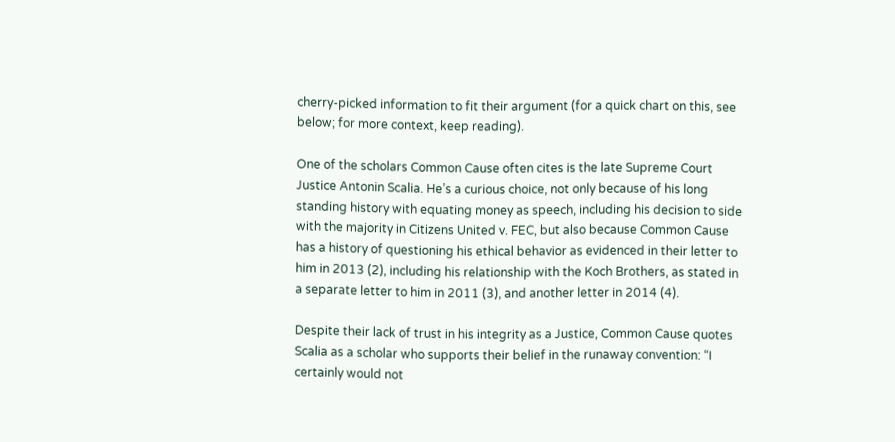cherry-picked information to fit their argument (for a quick chart on this, see below; for more context, keep reading).

One of the scholars Common Cause often cites is the late Supreme Court Justice Antonin Scalia. He’s a curious choice, not only because of his long standing history with equating money as speech, including his decision to side with the majority in Citizens United v. FEC, but also because Common Cause has a history of questioning his ethical behavior as evidenced in their letter to him in 2013 (2), including his relationship with the Koch Brothers, as stated in a separate letter to him in 2011 (3), and another letter in 2014 (4).

Despite their lack of trust in his integrity as a Justice, Common Cause quotes Scalia as a scholar who supports their belief in the runaway convention: “I certainly would not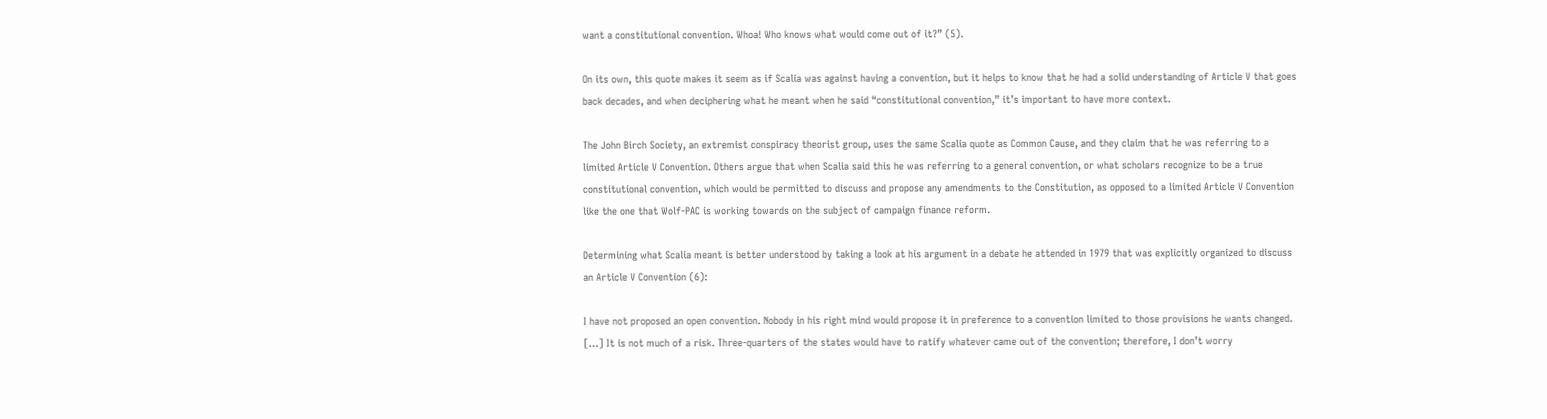want a constitutional convention. Whoa! Who knows what would come out of it?” (5).

On its own, this quote makes it seem as if Scalia was against having a convention, but it helps to know that he had a solid understanding of Article V that goes back decades, and when deciphering what he meant when he said “constitutional convention,” it’s important to have more context.

The John Birch Society, an extremist conspiracy theorist group, uses the same Scalia quote as Common Cause, and they claim that he was referring to a limited Article V Convention. Others argue that when Scalia said this he was referring to a general convention, or what scholars recognize to be a true constitutional convention, which would be permitted to discuss and propose any amendments to the Constitution, as opposed to a limited Article V Convention like the one that Wolf-PAC is working towards on the subject of campaign finance reform.

Determining what Scalia meant is better understood by taking a look at his argument in a debate he attended in 1979 that was explicitly organized to discuss an Article V Convention (6):

I have not proposed an open convention. Nobody in his right mind would propose it in preference to a convention limited to those provisions he wants changed. […] It is not much of a risk. Three-quarters of the states would have to ratify whatever came out of the convention; therefore, I don’t worry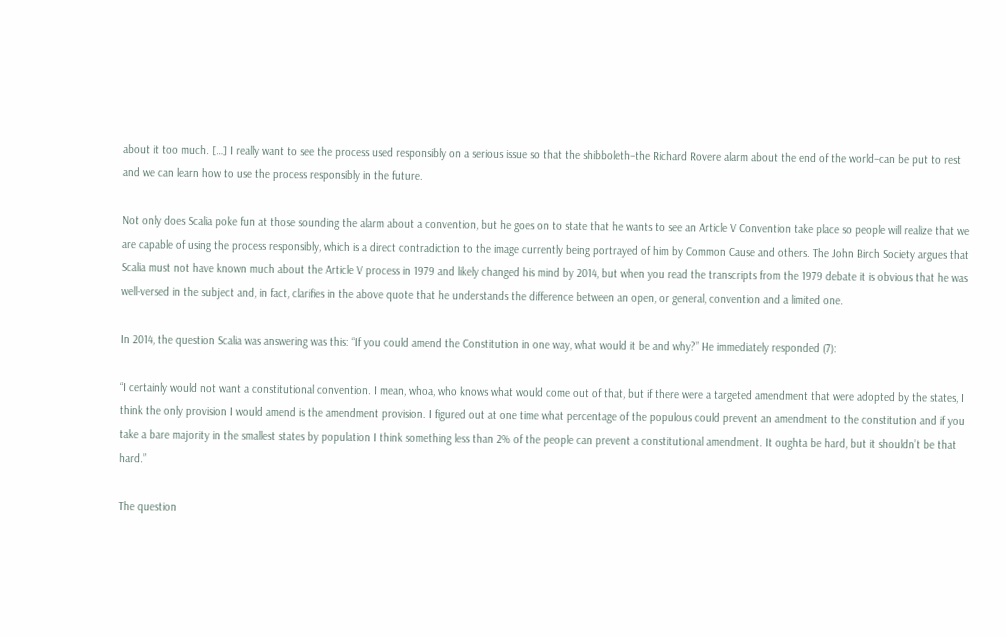about it too much. […] I really want to see the process used responsibly on a serious issue so that the shibboleth–the Richard Rovere alarm about the end of the world–can be put to rest and we can learn how to use the process responsibly in the future.

Not only does Scalia poke fun at those sounding the alarm about a convention, but he goes on to state that he wants to see an Article V Convention take place so people will realize that we are capable of using the process responsibly, which is a direct contradiction to the image currently being portrayed of him by Common Cause and others. The John Birch Society argues that Scalia must not have known much about the Article V process in 1979 and likely changed his mind by 2014, but when you read the transcripts from the 1979 debate it is obvious that he was well-versed in the subject and, in fact, clarifies in the above quote that he understands the difference between an open, or general, convention and a limited one.

In 2014, the question Scalia was answering was this: “If you could amend the Constitution in one way, what would it be and why?” He immediately responded (7):

“I certainly would not want a constitutional convention. I mean, whoa, who knows what would come out of that, but if there were a targeted amendment that were adopted by the states, I think the only provision I would amend is the amendment provision. I figured out at one time what percentage of the populous could prevent an amendment to the constitution and if you take a bare majority in the smallest states by population I think something less than 2% of the people can prevent a constitutional amendment. It oughta be hard, but it shouldn’t be that hard.”

The question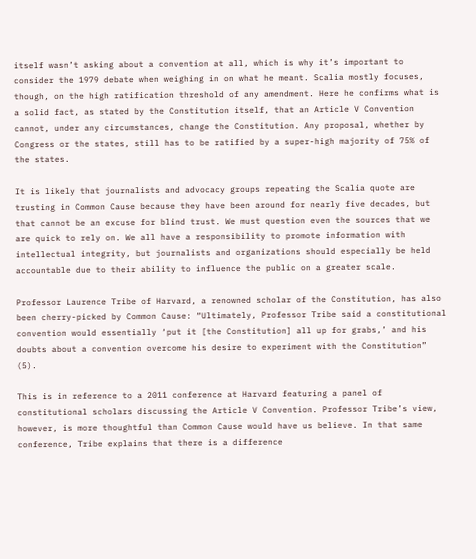itself wasn’t asking about a convention at all, which is why it’s important to consider the 1979 debate when weighing in on what he meant. Scalia mostly focuses, though, on the high ratification threshold of any amendment. Here he confirms what is a solid fact, as stated by the Constitution itself, that an Article V Convention cannot, under any circumstances, change the Constitution. Any proposal, whether by Congress or the states, still has to be ratified by a super-high majority of 75% of the states.

It is likely that journalists and advocacy groups repeating the Scalia quote are trusting in Common Cause because they have been around for nearly five decades, but that cannot be an excuse for blind trust. We must question even the sources that we are quick to rely on. We all have a responsibility to promote information with intellectual integrity, but journalists and organizations should especially be held accountable due to their ability to influence the public on a greater scale.

Professor Laurence Tribe of Harvard, a renowned scholar of the Constitution, has also been cherry-picked by Common Cause: “Ultimately, Professor Tribe said a constitutional convention would essentially ‘put it [the Constitution] all up for grabs,’ and his doubts about a convention overcome his desire to experiment with the Constitution” (5).

This is in reference to a 2011 conference at Harvard featuring a panel of constitutional scholars discussing the Article V Convention. Professor Tribe’s view, however, is more thoughtful than Common Cause would have us believe. In that same conference, Tribe explains that there is a difference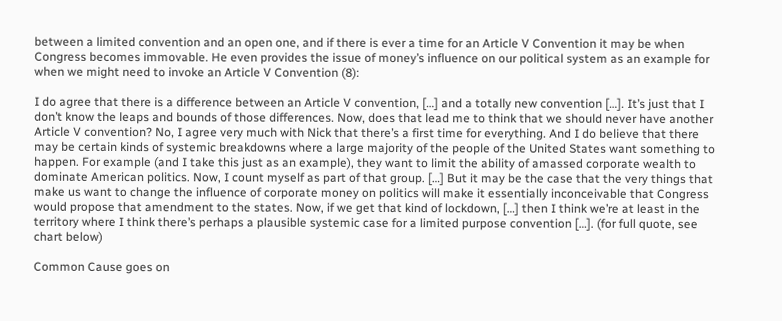between a limited convention and an open one, and if there is ever a time for an Article V Convention it may be when Congress becomes immovable. He even provides the issue of money’s influence on our political system as an example for when we might need to invoke an Article V Convention (8):

I do agree that there is a difference between an Article V convention, […] and a totally new convention […]. It’s just that I don’t know the leaps and bounds of those differences. Now, does that lead me to think that we should never have another Article V convention? No, I agree very much with Nick that there’s a first time for everything. And I do believe that there may be certain kinds of systemic breakdowns where a large majority of the people of the United States want something to happen. For example (and I take this just as an example), they want to limit the ability of amassed corporate wealth to dominate American politics. Now, I count myself as part of that group. […] But it may be the case that the very things that make us want to change the influence of corporate money on politics will make it essentially inconceivable that Congress would propose that amendment to the states. Now, if we get that kind of lockdown, […] then I think we’re at least in the territory where I think there’s perhaps a plausible systemic case for a limited purpose convention […]. (for full quote, see chart below)

Common Cause goes on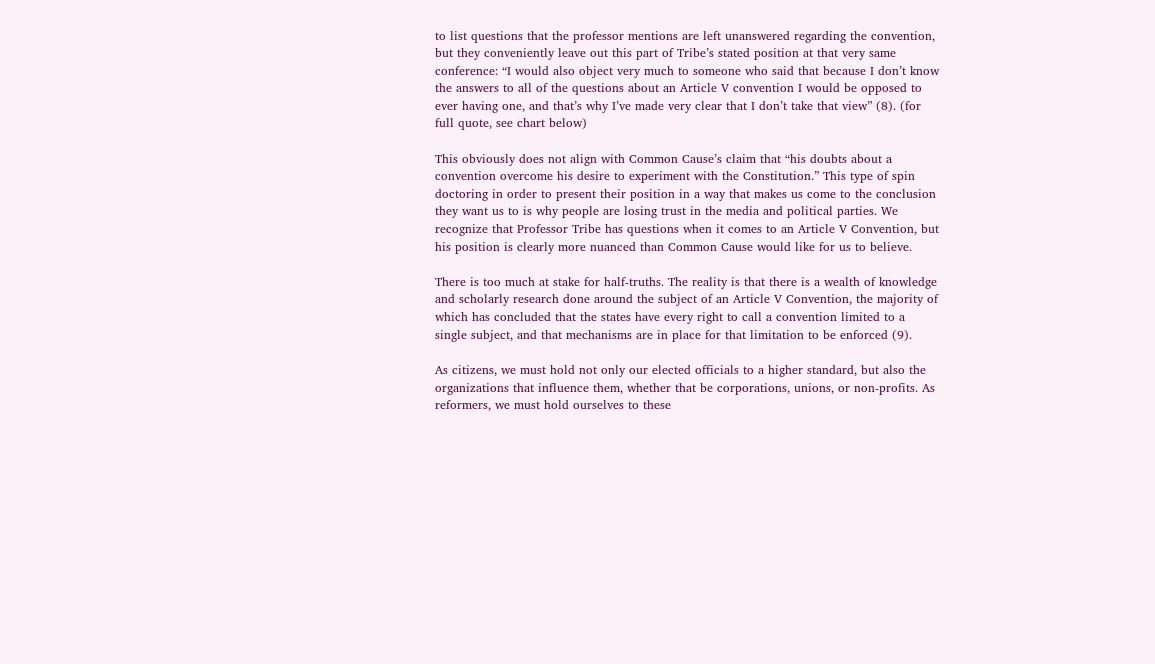to list questions that the professor mentions are left unanswered regarding the convention, but they conveniently leave out this part of Tribe’s stated position at that very same conference: “I would also object very much to someone who said that because I don’t know the answers to all of the questions about an Article V convention I would be opposed to ever having one, and that’s why I’ve made very clear that I don’t take that view” (8). (for full quote, see chart below)

This obviously does not align with Common Cause’s claim that “his doubts about a convention overcome his desire to experiment with the Constitution.” This type of spin doctoring in order to present their position in a way that makes us come to the conclusion they want us to is why people are losing trust in the media and political parties. We recognize that Professor Tribe has questions when it comes to an Article V Convention, but his position is clearly more nuanced than Common Cause would like for us to believe.

There is too much at stake for half-truths. The reality is that there is a wealth of knowledge and scholarly research done around the subject of an Article V Convention, the majority of which has concluded that the states have every right to call a convention limited to a single subject, and that mechanisms are in place for that limitation to be enforced (9).

As citizens, we must hold not only our elected officials to a higher standard, but also the organizations that influence them, whether that be corporations, unions, or non-profits. As reformers, we must hold ourselves to these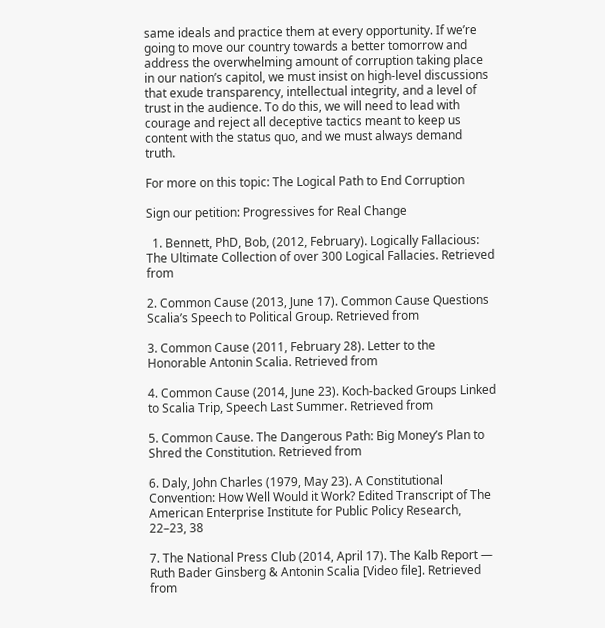same ideals and practice them at every opportunity. If we’re going to move our country towards a better tomorrow and address the overwhelming amount of corruption taking place in our nation’s capitol, we must insist on high-level discussions that exude transparency, intellectual integrity, and a level of trust in the audience. To do this, we will need to lead with courage and reject all deceptive tactics meant to keep us content with the status quo, and we must always demand truth.

For more on this topic: The Logical Path to End Corruption

Sign our petition: Progressives for Real Change

  1. Bennett, PhD, Bob, (2012, February). Logically Fallacious: The Ultimate Collection of over 300 Logical Fallacies. Retrieved from

2. Common Cause (2013, June 17). Common Cause Questions Scalia’s Speech to Political Group. Retrieved from

3. Common Cause (2011, February 28). Letter to the Honorable Antonin Scalia. Retrieved from

4. Common Cause (2014, June 23). Koch-backed Groups Linked to Scalia Trip, Speech Last Summer. Retrieved from

5. Common Cause. The Dangerous Path: Big Money’s Plan to Shred the Constitution. Retrieved from

6. Daly, John Charles (1979, May 23). A Constitutional Convention: How Well Would it Work? Edited Transcript of The American Enterprise Institute for Public Policy Research, 22–23, 38

7. The National Press Club (2014, April 17). The Kalb Report — Ruth Bader Ginsberg & Antonin Scalia [Video file]. Retrieved from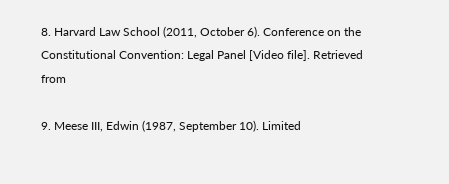8. Harvard Law School (2011, October 6). Conference on the Constitutional Convention: Legal Panel [Video file]. Retrieved from

9. Meese III, Edwin (1987, September 10). Limited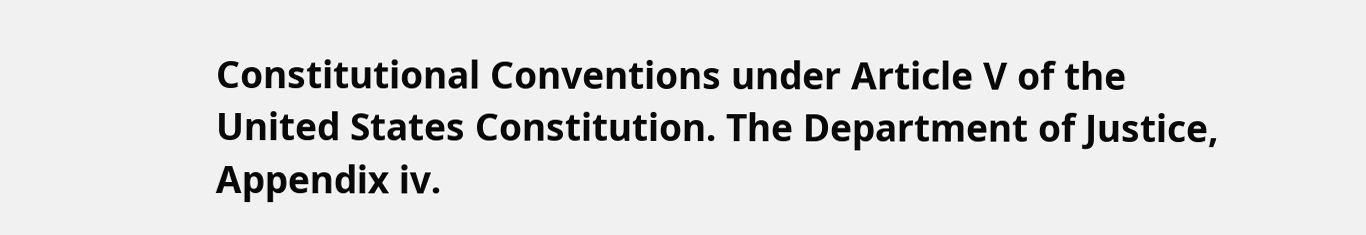Constitutional Conventions under Article V of the United States Constitution. The Department of Justice, Appendix iv.